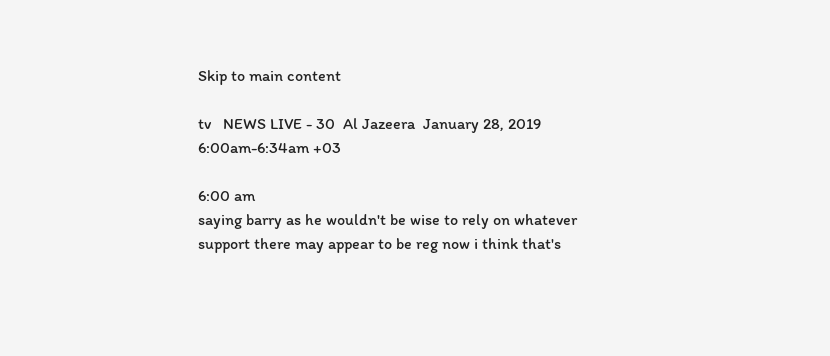Skip to main content

tv   NEWS LIVE - 30  Al Jazeera  January 28, 2019 6:00am-6:34am +03

6:00 am
saying barry as he wouldn't be wise to rely on whatever support there may appear to be reg now i think that's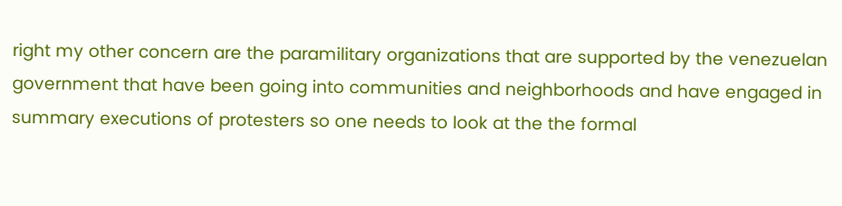right my other concern are the paramilitary organizations that are supported by the venezuelan government that have been going into communities and neighborhoods and have engaged in summary executions of protesters so one needs to look at the the formal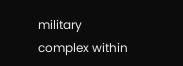military complex within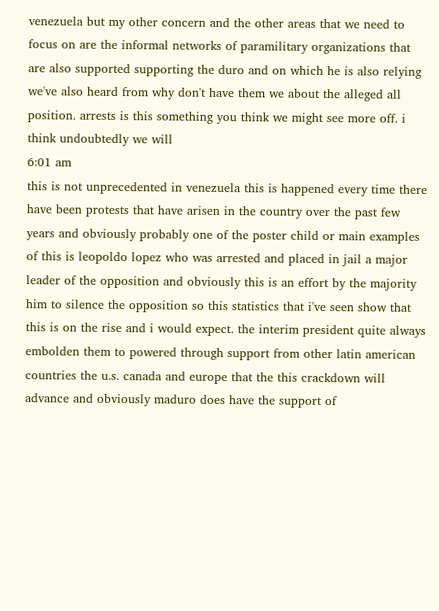venezuela but my other concern and the other areas that we need to focus on are the informal networks of paramilitary organizations that are also supported supporting the duro and on which he is also relying we've also heard from why don't have them we about the alleged all position. arrests is this something you think we might see more off. i think undoubtedly we will
6:01 am
this is not unprecedented in venezuela this is happened every time there have been protests that have arisen in the country over the past few years and obviously probably one of the poster child or main examples of this is leopoldo lopez who was arrested and placed in jail a major leader of the opposition and obviously this is an effort by the majority him to silence the opposition so this statistics that i've seen show that this is on the rise and i would expect. the interim president quite always embolden them to powered through support from other latin american countries the u.s. canada and europe that the this crackdown will advance and obviously maduro does have the support of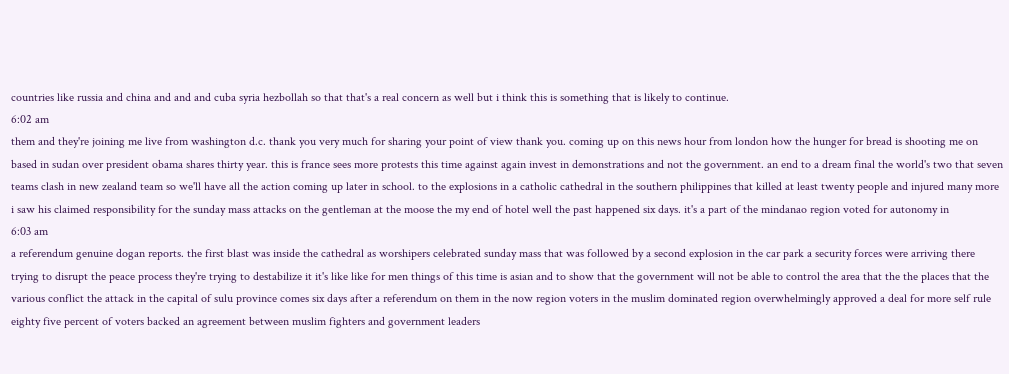countries like russia and china and and and cuba syria hezbollah so that that's a real concern as well but i think this is something that is likely to continue.
6:02 am
them and they're joining me live from washington d.c. thank you very much for sharing your point of view thank you. coming up on this news hour from london how the hunger for bread is shooting me on based in sudan over president obama shares thirty year. this is france sees more protests this time against again invest in demonstrations and not the government. an end to a dream final the world's two that seven teams clash in new zealand team so we'll have all the action coming up later in school. to the explosions in a catholic cathedral in the southern philippines that killed at least twenty people and injured many more i saw his claimed responsibility for the sunday mass attacks on the gentleman at the moose the my end of hotel well the past happened six days. it's a part of the mindanao region voted for autonomy in
6:03 am
a referendum genuine dogan reports. the first blast was inside the cathedral as worshipers celebrated sunday mass that was followed by a second explosion in the car park a security forces were arriving there trying to disrupt the peace process they're trying to destabilize it it's like like for men things of this time is asian and to show that the government will not be able to control the area that the the places that the various conflict the attack in the capital of sulu province comes six days after a referendum on them in the now region voters in the muslim dominated region overwhelmingly approved a deal for more self rule eighty five percent of voters backed an agreement between muslim fighters and government leaders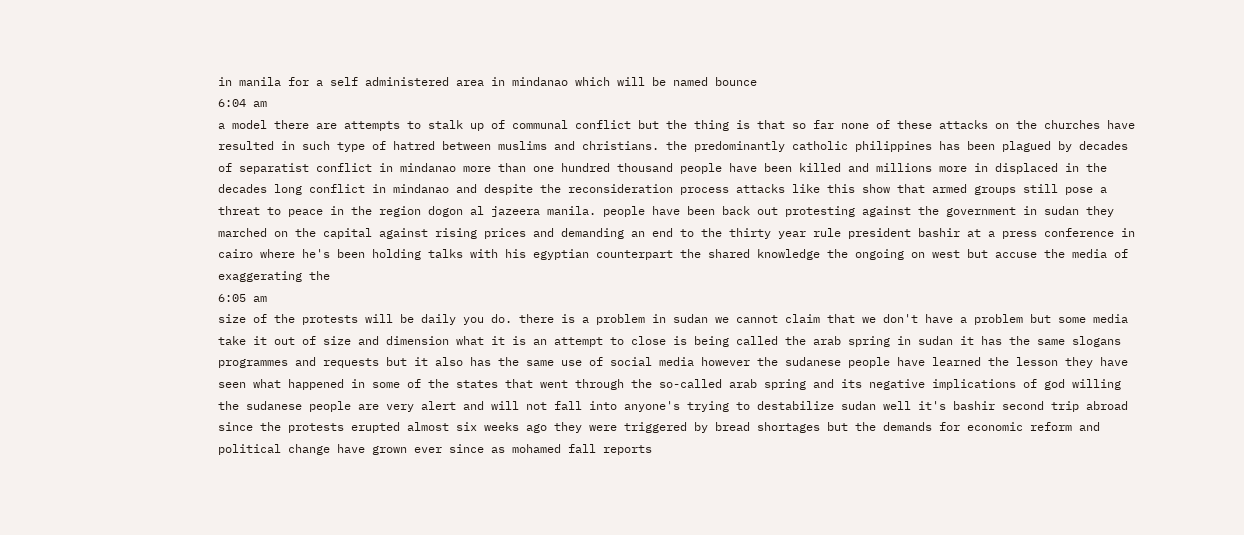in manila for a self administered area in mindanao which will be named bounce
6:04 am
a model there are attempts to stalk up of communal conflict but the thing is that so far none of these attacks on the churches have resulted in such type of hatred between muslims and christians. the predominantly catholic philippines has been plagued by decades of separatist conflict in mindanao more than one hundred thousand people have been killed and millions more in displaced in the decades long conflict in mindanao and despite the reconsideration process attacks like this show that armed groups still pose a threat to peace in the region dogon al jazeera manila. people have been back out protesting against the government in sudan they marched on the capital against rising prices and demanding an end to the thirty year rule president bashir at a press conference in cairo where he's been holding talks with his egyptian counterpart the shared knowledge the ongoing on west but accuse the media of exaggerating the
6:05 am
size of the protests will be daily you do. there is a problem in sudan we cannot claim that we don't have a problem but some media take it out of size and dimension what it is an attempt to close is being called the arab spring in sudan it has the same slogans programmes and requests but it also has the same use of social media however the sudanese people have learned the lesson they have seen what happened in some of the states that went through the so-called arab spring and its negative implications of god willing the sudanese people are very alert and will not fall into anyone's trying to destabilize sudan well it's bashir second trip abroad since the protests erupted almost six weeks ago they were triggered by bread shortages but the demands for economic reform and political change have grown ever since as mohamed fall reports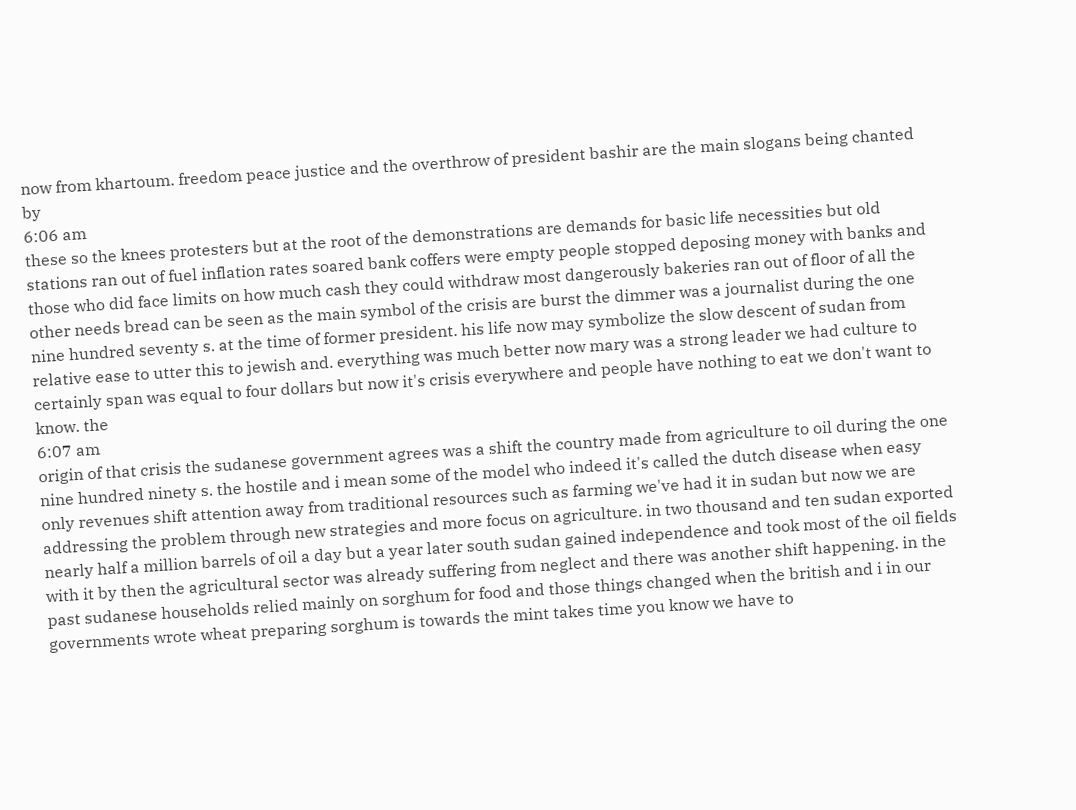now from khartoum. freedom peace justice and the overthrow of president bashir are the main slogans being chanted by
6:06 am
these so the knees protesters but at the root of the demonstrations are demands for basic life necessities but old stations ran out of fuel inflation rates soared bank coffers were empty people stopped deposing money with banks and those who did face limits on how much cash they could withdraw most dangerously bakeries ran out of floor of all the other needs bread can be seen as the main symbol of the crisis are burst the dimmer was a journalist during the one nine hundred seventy s. at the time of former president. his life now may symbolize the slow descent of sudan from relative ease to utter this to jewish and. everything was much better now mary was a strong leader we had culture to certainly span was equal to four dollars but now it's crisis everywhere and people have nothing to eat we don't want to know. the
6:07 am
origin of that crisis the sudanese government agrees was a shift the country made from agriculture to oil during the one nine hundred ninety s. the hostile and i mean some of the model who indeed it's called the dutch disease when easy only revenues shift attention away from traditional resources such as farming we've had it in sudan but now we are addressing the problem through new strategies and more focus on agriculture. in two thousand and ten sudan exported nearly half a million barrels of oil a day but a year later south sudan gained independence and took most of the oil fields with it by then the agricultural sector was already suffering from neglect and there was another shift happening. in the past sudanese households relied mainly on sorghum for food and those things changed when the british and i in our governments wrote wheat preparing sorghum is towards the mint takes time you know we have to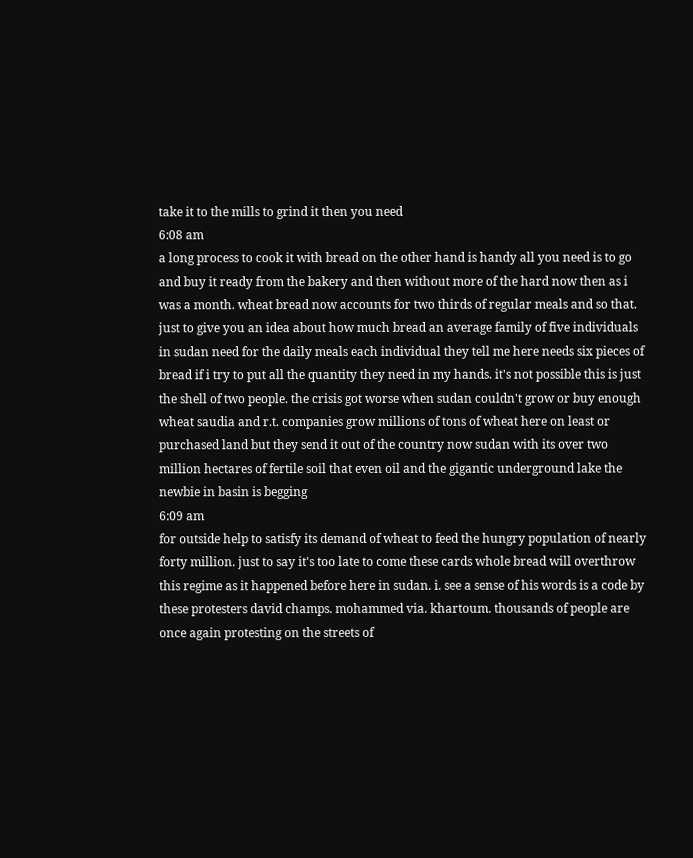take it to the mills to grind it then you need
6:08 am
a long process to cook it with bread on the other hand is handy all you need is to go and buy it ready from the bakery and then without more of the hard now then as i was a month. wheat bread now accounts for two thirds of regular meals and so that. just to give you an idea about how much bread an average family of five individuals in sudan need for the daily meals each individual they tell me here needs six pieces of bread if i try to put all the quantity they need in my hands. it's not possible this is just the shell of two people. the crisis got worse when sudan couldn't grow or buy enough wheat saudia and r.t. companies grow millions of tons of wheat here on least or purchased land but they send it out of the country now sudan with its over two million hectares of fertile soil that even oil and the gigantic underground lake the newbie in basin is begging
6:09 am
for outside help to satisfy its demand of wheat to feed the hungry population of nearly forty million. just to say it's too late to come these cards whole bread will overthrow this regime as it happened before here in sudan. i. see a sense of his words is a code by these protesters david champs. mohammed via. khartoum. thousands of people are once again protesting on the streets of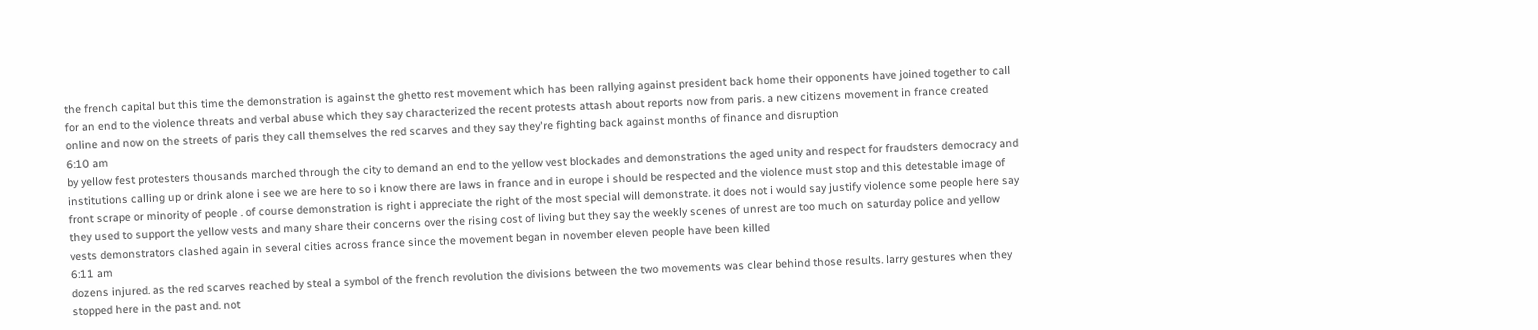the french capital but this time the demonstration is against the ghetto rest movement which has been rallying against president back home their opponents have joined together to call for an end to the violence threats and verbal abuse which they say characterized the recent protests attash about reports now from paris. a new citizens movement in france created online and now on the streets of paris they call themselves the red scarves and they say they're fighting back against months of finance and disruption
6:10 am
by yellow fest protesters thousands marched through the city to demand an end to the yellow vest blockades and demonstrations the aged unity and respect for fraudsters democracy and institutions calling up or drink alone i see we are here to so i know there are laws in france and in europe i should be respected and the violence must stop and this detestable image of front scrape or minority of people . of course demonstration is right i appreciate the right of the most special will demonstrate. it does not i would say justify violence some people here say they used to support the yellow vests and many share their concerns over the rising cost of living but they say the weekly scenes of unrest are too much on saturday police and yellow vests demonstrators clashed again in several cities across france since the movement began in november eleven people have been killed
6:11 am
dozens injured. as the red scarves reached by steal a symbol of the french revolution the divisions between the two movements was clear behind those results. larry gestures when they stopped here in the past and. not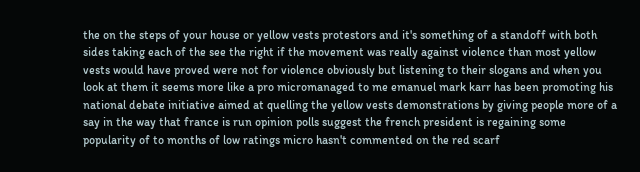the on the steps of your house or yellow vests protestors and it's something of a standoff with both sides taking each of the see the right if the movement was really against violence than most yellow vests would have proved were not for violence obviously but listening to their slogans and when you look at them it seems more like a pro micromanaged to me emanuel mark karr has been promoting his national debate initiative aimed at quelling the yellow vests demonstrations by giving people more of a say in the way that france is run opinion polls suggest the french president is regaining some popularity of to months of low ratings micro hasn't commented on the red scarf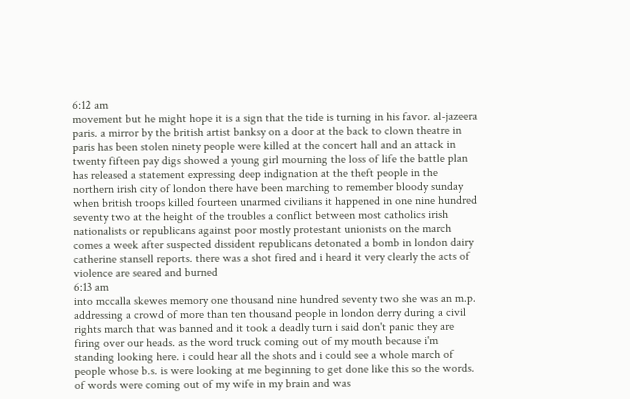6:12 am
movement but he might hope it is a sign that the tide is turning in his favor. al-jazeera paris. a mirror by the british artist banksy on a door at the back to clown theatre in paris has been stolen ninety people were killed at the concert hall and an attack in twenty fifteen pay digs showed a young girl mourning the loss of life the battle plan has released a statement expressing deep indignation at the theft people in the northern irish city of london there have been marching to remember bloody sunday when british troops killed fourteen unarmed civilians it happened in one nine hundred seventy two at the height of the troubles a conflict between most catholics irish nationalists or republicans against poor mostly protestant unionists on the march comes a week after suspected dissident republicans detonated a bomb in london dairy catherine stansell reports. there was a shot fired and i heard it very clearly the acts of violence are seared and burned
6:13 am
into mccalla skewes memory one thousand nine hundred seventy two she was an m.p. addressing a crowd of more than ten thousand people in london derry during a civil rights march that was banned and it took a deadly turn i said don't panic they are firing over our heads. as the word truck coming out of my mouth because i'm standing looking here. i could hear all the shots and i could see a whole march of people whose b.s. is were looking at me beginning to get done like this so the words. of words were coming out of my wife in my brain and was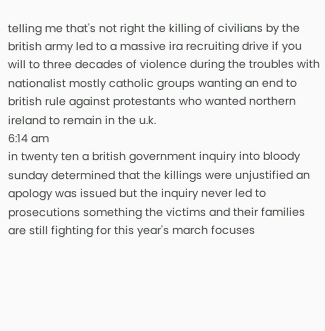telling me that's not right the killing of civilians by the british army led to a massive ira recruiting drive if you will to three decades of violence during the troubles with nationalist mostly catholic groups wanting an end to british rule against protestants who wanted northern ireland to remain in the u.k.
6:14 am
in twenty ten a british government inquiry into bloody sunday determined that the killings were unjustified an apology was issued but the inquiry never led to prosecutions something the victims and their families are still fighting for this year's march focuses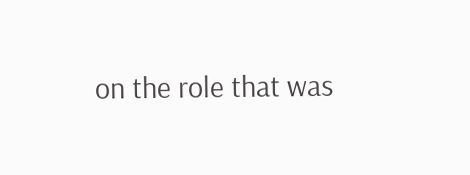on the role that was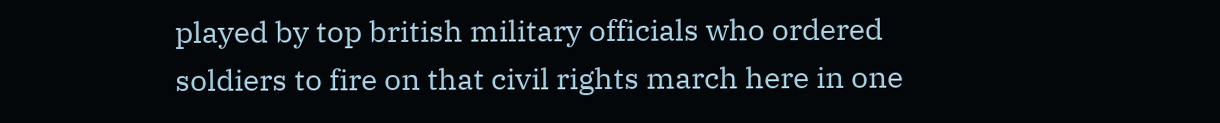played by top british military officials who ordered soldiers to fire on that civil rights march here in one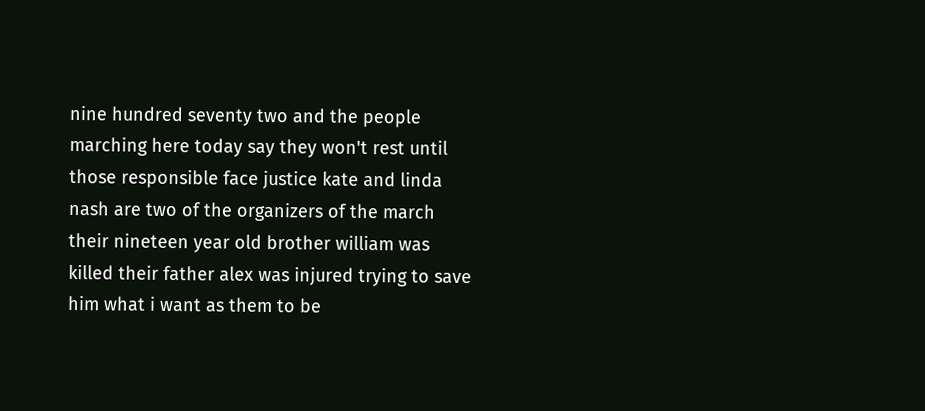nine hundred seventy two and the people marching here today say they won't rest until those responsible face justice kate and linda nash are two of the organizers of the march their nineteen year old brother william was killed their father alex was injured trying to save him what i want as them to be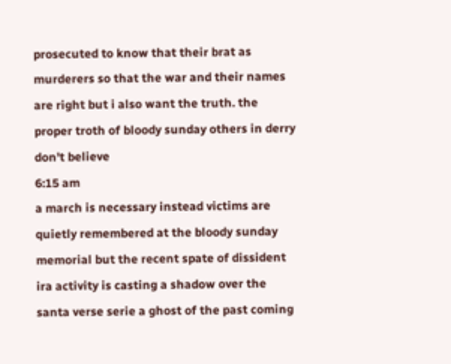prosecuted to know that their brat as murderers so that the war and their names are right but i also want the truth. the proper troth of bloody sunday others in derry don't believe
6:15 am
a march is necessary instead victims are quietly remembered at the bloody sunday memorial but the recent spate of dissident ira activity is casting a shadow over the santa verse serie a ghost of the past coming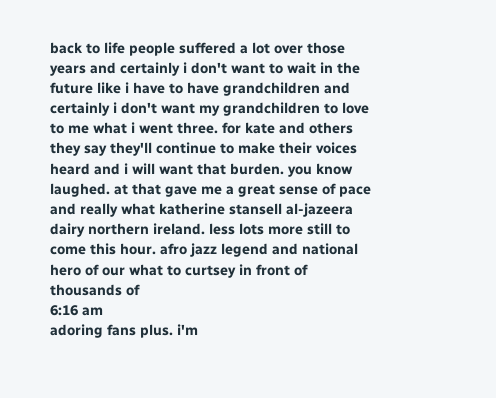back to life people suffered a lot over those years and certainly i don't want to wait in the future like i have to have grandchildren and certainly i don't want my grandchildren to love to me what i went three. for kate and others they say they'll continue to make their voices heard and i will want that burden. you know laughed. at that gave me a great sense of pace and really what katherine stansell al-jazeera dairy northern ireland. less lots more still to come this hour. afro jazz legend and national hero of our what to curtsey in front of thousands of
6:16 am
adoring fans plus. i'm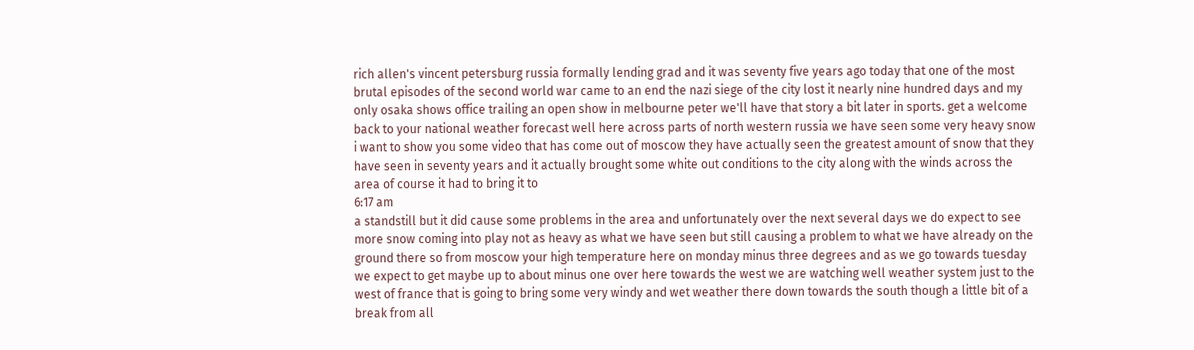rich allen's vincent petersburg russia formally lending grad and it was seventy five years ago today that one of the most brutal episodes of the second world war came to an end the nazi siege of the city lost it nearly nine hundred days and my only osaka shows office trailing an open show in melbourne peter we'll have that story a bit later in sports. get a welcome back to your national weather forecast well here across parts of north western russia we have seen some very heavy snow i want to show you some video that has come out of moscow they have actually seen the greatest amount of snow that they have seen in seventy years and it actually brought some white out conditions to the city along with the winds across the area of course it had to bring it to
6:17 am
a standstill but it did cause some problems in the area and unfortunately over the next several days we do expect to see more snow coming into play not as heavy as what we have seen but still causing a problem to what we have already on the ground there so from moscow your high temperature here on monday minus three degrees and as we go towards tuesday we expect to get maybe up to about minus one over here towards the west we are watching well weather system just to the west of france that is going to bring some very windy and wet weather there down towards the south though a little bit of a break from all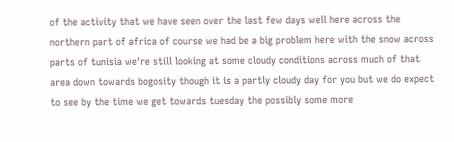of the activity that we have seen over the last few days well here across the northern part of africa of course we had be a big problem here with the snow across parts of tunisia we're still looking at some cloudy conditions across much of that area down towards bogosity though it is a partly cloudy day for you but we do expect to see by the time we get towards tuesday the possibly some more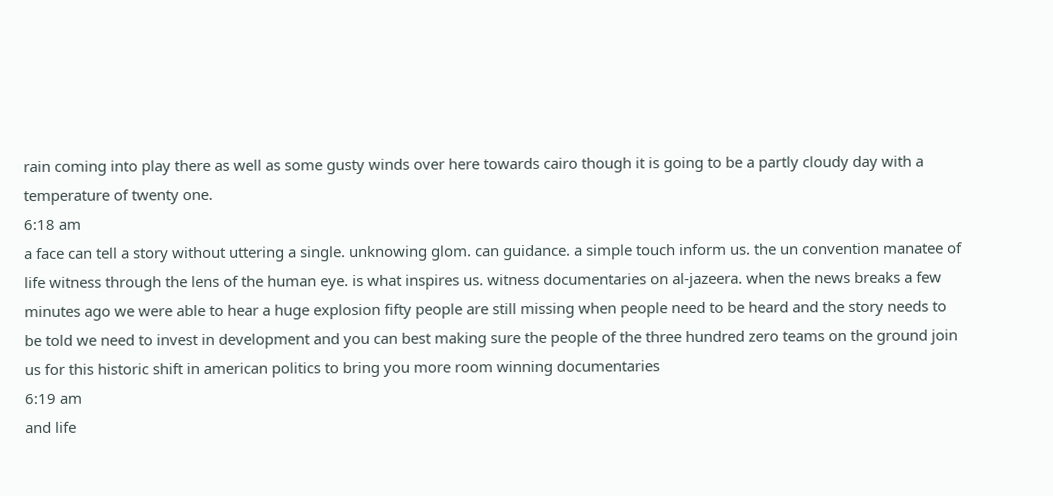rain coming into play there as well as some gusty winds over here towards cairo though it is going to be a partly cloudy day with a temperature of twenty one.
6:18 am
a face can tell a story without uttering a single. unknowing glom. can guidance. a simple touch inform us. the un convention manatee of life witness through the lens of the human eye. is what inspires us. witness documentaries on al-jazeera. when the news breaks a few minutes ago we were able to hear a huge explosion fifty people are still missing when people need to be heard and the story needs to be told we need to invest in development and you can best making sure the people of the three hundred zero teams on the ground join us for this historic shift in american politics to bring you more room winning documentaries
6:19 am
and life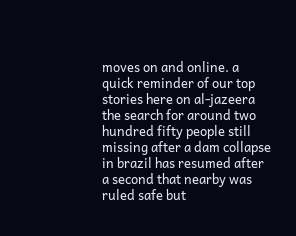moves on and online. a quick reminder of our top stories here on al-jazeera the search for around two hundred fifty people still missing after a dam collapse in brazil has resumed after a second that nearby was ruled safe but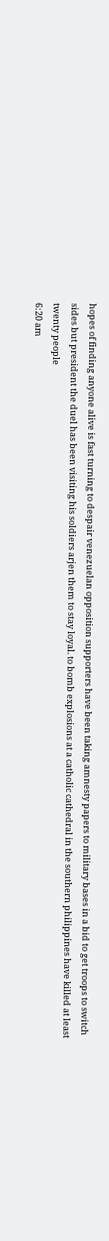hopes of finding anyone alive is fast turning to despair venezuelan opposition supporters have been taking amnesty papers to military bases in a bid to get troops to switch sides but president the duel has been visiting his soldiers arjen them to stay loyal. to bomb explosions at a catholic cathedral in the southern philippines have killed at least twenty people
6:20 am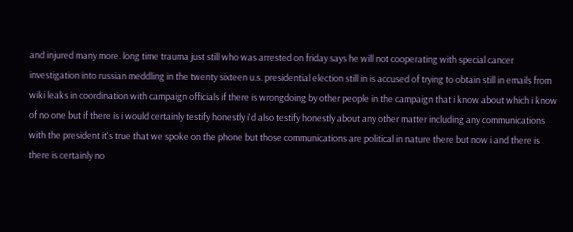and injured many more. long time trauma just still who was arrested on friday says he will not cooperating with special cancer investigation into russian meddling in the twenty sixteen u.s. presidential election still in is accused of trying to obtain still in emails from wiki leaks in coordination with campaign officials if there is wrongdoing by other people in the campaign that i know about which i know of no one but if there is i would certainly testify honestly i'd also testify honestly about any other matter including any communications with the president it's true that we spoke on the phone but those communications are political in nature there but now i and there is there is certainly no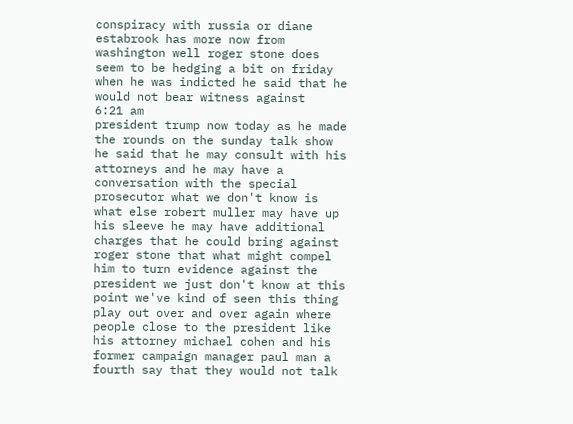conspiracy with russia or diane estabrook has more now from washington well roger stone does seem to be hedging a bit on friday when he was indicted he said that he would not bear witness against
6:21 am
president trump now today as he made the rounds on the sunday talk show he said that he may consult with his attorneys and he may have a conversation with the special prosecutor what we don't know is what else robert muller may have up his sleeve he may have additional charges that he could bring against roger stone that what might compel him to turn evidence against the president we just don't know at this point we've kind of seen this thing play out over and over again where people close to the president like his attorney michael cohen and his former campaign manager paul man a fourth say that they would not talk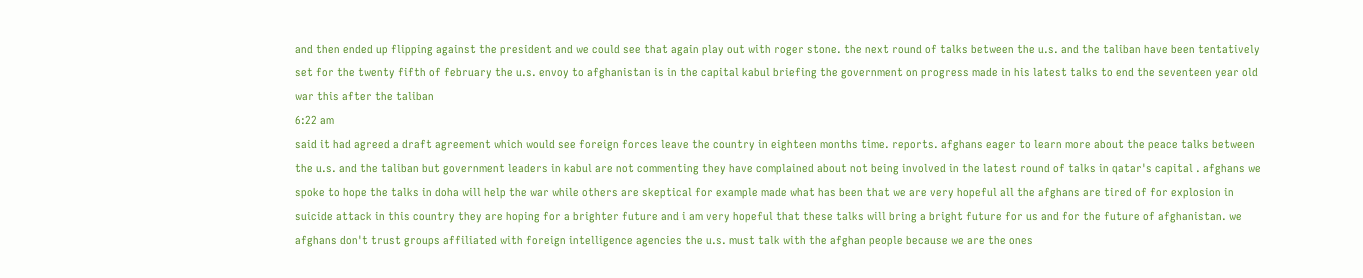and then ended up flipping against the president and we could see that again play out with roger stone. the next round of talks between the u.s. and the taliban have been tentatively set for the twenty fifth of february the u.s. envoy to afghanistan is in the capital kabul briefing the government on progress made in his latest talks to end the seventeen year old war this after the taliban
6:22 am
said it had agreed a draft agreement which would see foreign forces leave the country in eighteen months time. reports. afghans eager to learn more about the peace talks between the u.s. and the taliban but government leaders in kabul are not commenting they have complained about not being involved in the latest round of talks in qatar's capital . afghans we spoke to hope the talks in doha will help the war while others are skeptical for example made what has been that we are very hopeful all the afghans are tired of for explosion in suicide attack in this country they are hoping for a brighter future and i am very hopeful that these talks will bring a bright future for us and for the future of afghanistan. we afghans don't trust groups affiliated with foreign intelligence agencies the u.s. must talk with the afghan people because we are the ones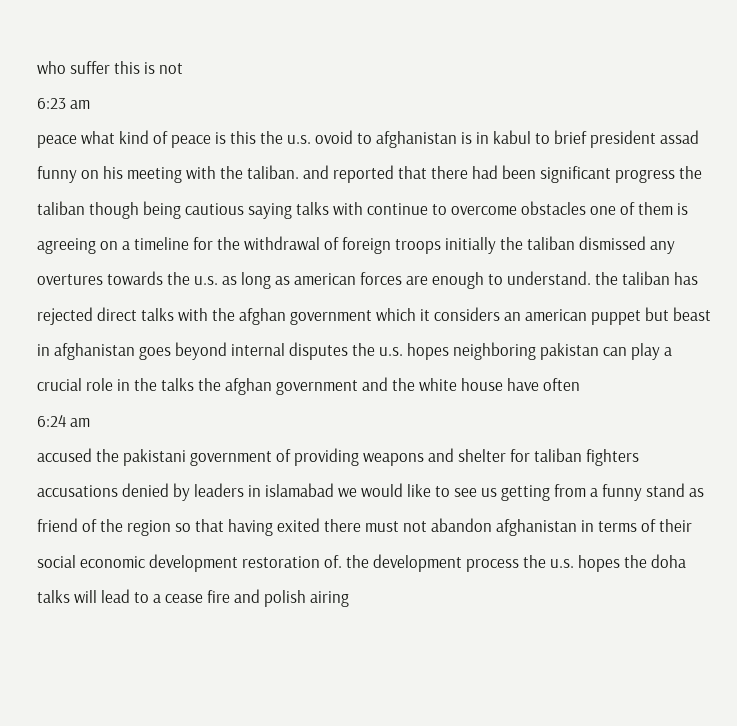who suffer this is not
6:23 am
peace what kind of peace is this the u.s. ovoid to afghanistan is in kabul to brief president assad funny on his meeting with the taliban. and reported that there had been significant progress the taliban though being cautious saying talks with continue to overcome obstacles one of them is agreeing on a timeline for the withdrawal of foreign troops initially the taliban dismissed any overtures towards the u.s. as long as american forces are enough to understand. the taliban has rejected direct talks with the afghan government which it considers an american puppet but beast in afghanistan goes beyond internal disputes the u.s. hopes neighboring pakistan can play a crucial role in the talks the afghan government and the white house have often
6:24 am
accused the pakistani government of providing weapons and shelter for taliban fighters accusations denied by leaders in islamabad we would like to see us getting from a funny stand as friend of the region so that having exited there must not abandon afghanistan in terms of their social economic development restoration of. the development process the u.s. hopes the doha talks will lead to a cease fire and polish airing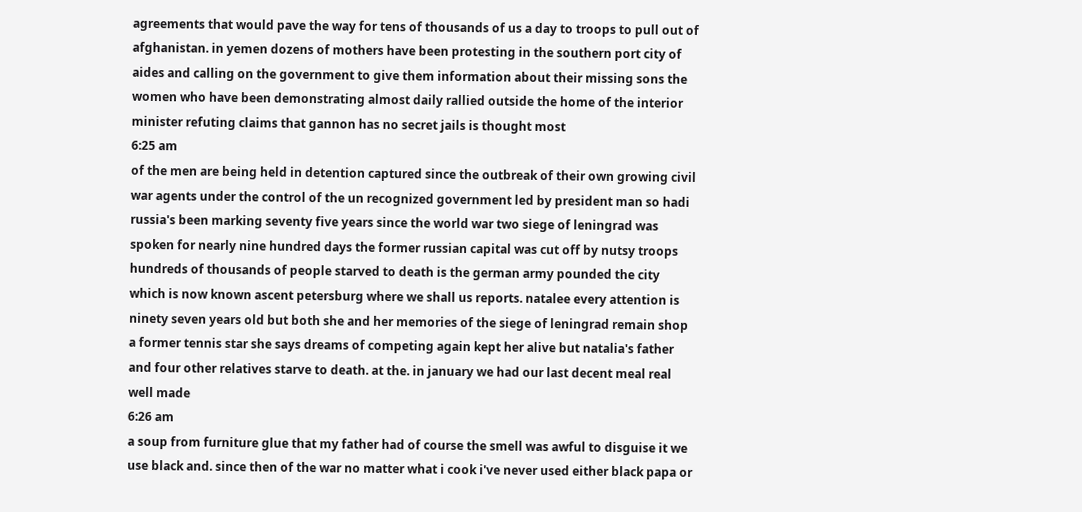agreements that would pave the way for tens of thousands of us a day to troops to pull out of afghanistan. in yemen dozens of mothers have been protesting in the southern port city of aides and calling on the government to give them information about their missing sons the women who have been demonstrating almost daily rallied outside the home of the interior minister refuting claims that gannon has no secret jails is thought most
6:25 am
of the men are being held in detention captured since the outbreak of their own growing civil war agents under the control of the un recognized government led by president man so hadi russia's been marking seventy five years since the world war two siege of leningrad was spoken for nearly nine hundred days the former russian capital was cut off by nutsy troops hundreds of thousands of people starved to death is the german army pounded the city which is now known ascent petersburg where we shall us reports. natalee every attention is ninety seven years old but both she and her memories of the siege of leningrad remain shop a former tennis star she says dreams of competing again kept her alive but natalia's father and four other relatives starve to death. at the. in january we had our last decent meal real well made
6:26 am
a soup from furniture glue that my father had of course the smell was awful to disguise it we use black and. since then of the war no matter what i cook i've never used either black papa or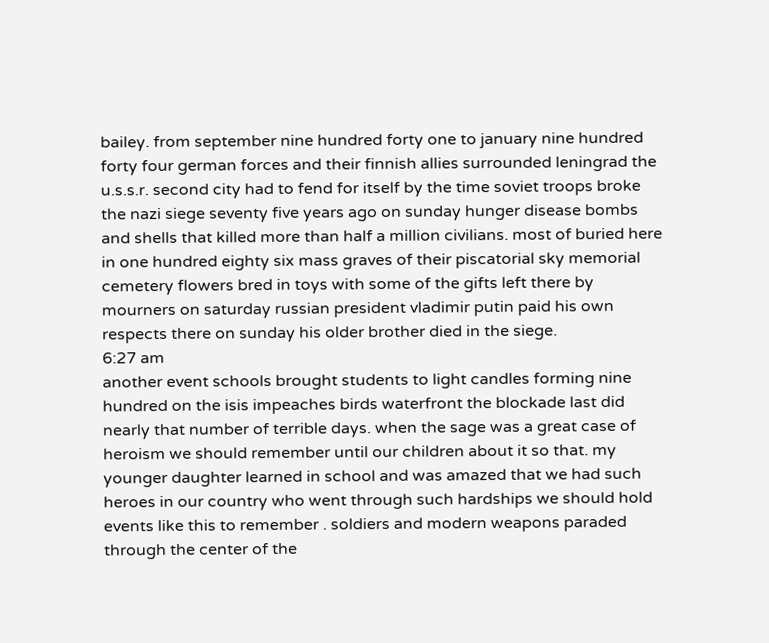bailey. from september nine hundred forty one to january nine hundred forty four german forces and their finnish allies surrounded leningrad the u.s.s.r. second city had to fend for itself by the time soviet troops broke the nazi siege seventy five years ago on sunday hunger disease bombs and shells that killed more than half a million civilians. most of buried here in one hundred eighty six mass graves of their piscatorial sky memorial cemetery flowers bred in toys with some of the gifts left there by mourners on saturday russian president vladimir putin paid his own respects there on sunday his older brother died in the siege.
6:27 am
another event schools brought students to light candles forming nine hundred on the isis impeaches birds waterfront the blockade last did nearly that number of terrible days. when the sage was a great case of heroism we should remember until our children about it so that. my younger daughter learned in school and was amazed that we had such heroes in our country who went through such hardships we should hold events like this to remember . soldiers and modern weapons paraded through the center of the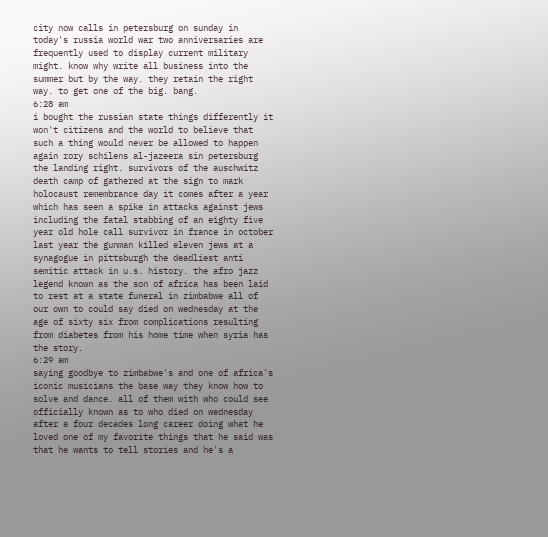city now calls in petersburg on sunday in today's russia world war two anniversaries are frequently used to display current military might. know why write all business into the summer but by the way. they retain the right way. to get one of the big. bang.
6:28 am
i bought the russian state things differently it won't citizens and the world to believe that such a thing would never be allowed to happen again rory schilens al-jazeera sin petersburg the landing right. survivors of the auschwitz death camp of gathered at the sign to mark holocaust remembrance day it comes after a year which has seen a spike in attacks against jews including the fatal stabbing of an eighty five year old hole call survivor in france in october last year the gunman killed eleven jews at a synagogue in pittsburgh the deadliest anti semitic attack in u.s. history. the afro jazz legend known as the son of africa has been laid to rest at a state funeral in zimbabwe all of our own to could say died on wednesday at the age of sixty six from complications resulting from diabetes from his home time when syria has the story.
6:29 am
saying goodbye to zimbabwe's and one of africa's iconic musicians the base way they know how to solve and dance. all of them with who could see officially known as to who died on wednesday after a four decades long career doing what he loved one of my favorite things that he said was that he wants to tell stories and he's a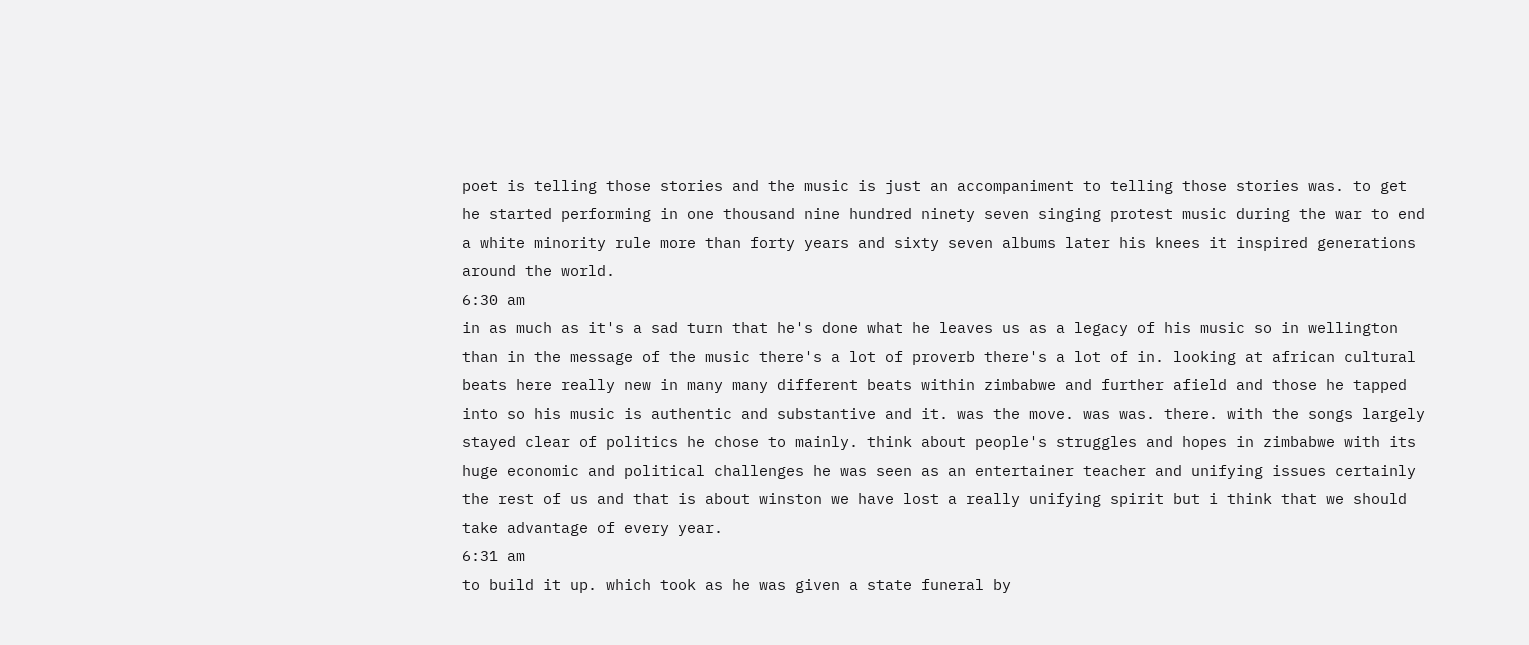poet is telling those stories and the music is just an accompaniment to telling those stories was. to get he started performing in one thousand nine hundred ninety seven singing protest music during the war to end a white minority rule more than forty years and sixty seven albums later his knees it inspired generations around the world.
6:30 am
in as much as it's a sad turn that he's done what he leaves us as a legacy of his music so in wellington than in the message of the music there's a lot of proverb there's a lot of in. looking at african cultural beats here really new in many many different beats within zimbabwe and further afield and those he tapped into so his music is authentic and substantive and it. was the move. was was. there. with the songs largely stayed clear of politics he chose to mainly. think about people's struggles and hopes in zimbabwe with its huge economic and political challenges he was seen as an entertainer teacher and unifying issues certainly the rest of us and that is about winston we have lost a really unifying spirit but i think that we should take advantage of every year.
6:31 am
to build it up. which took as he was given a state funeral by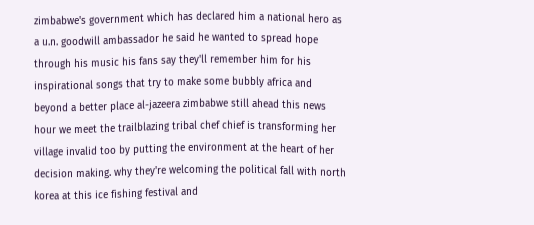zimbabwe's government which has declared him a national hero as a u.n. goodwill ambassador he said he wanted to spread hope through his music his fans say they'll remember him for his inspirational songs that try to make some bubbly africa and beyond a better place al-jazeera zimbabwe still ahead this news hour we meet the trailblazing tribal chef chief is transforming her village invalid too by putting the environment at the heart of her decision making. why they're welcoming the political fall with north korea at this ice fishing festival and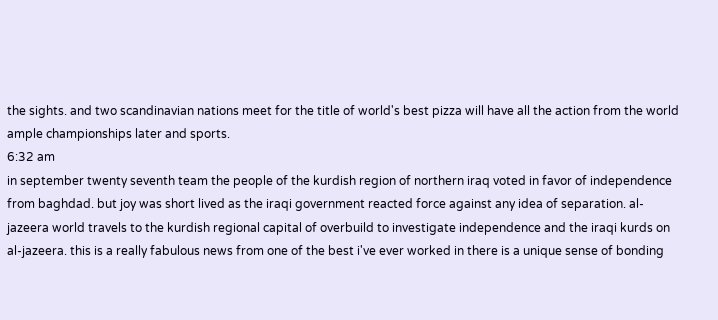the sights. and two scandinavian nations meet for the title of world's best pizza will have all the action from the world ample championships later and sports.
6:32 am
in september twenty seventh team the people of the kurdish region of northern iraq voted in favor of independence from baghdad. but joy was short lived as the iraqi government reacted force against any idea of separation. al-jazeera world travels to the kurdish regional capital of overbuild to investigate independence and the iraqi kurds on al-jazeera. this is a really fabulous news from one of the best i've ever worked in there is a unique sense of bonding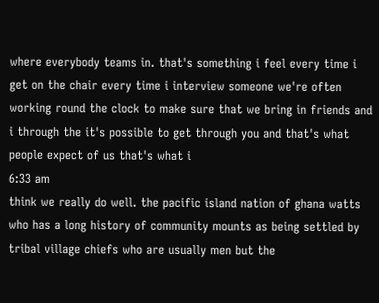where everybody teams in. that's something i feel every time i get on the chair every time i interview someone we're often working round the clock to make sure that we bring in friends and i through the it's possible to get through you and that's what people expect of us that's what i
6:33 am
think we really do well. the pacific island nation of ghana watts who has a long history of community mounts as being settled by tribal village chiefs who are usually men but the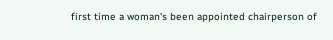first time a woman's been appointed chairperson of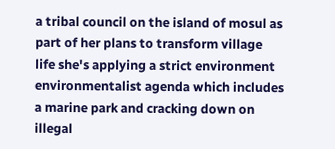a tribal council on the island of mosul as part of her plans to transform village life she's applying a strict environment environmentalist agenda which includes a marine park and cracking down on illegal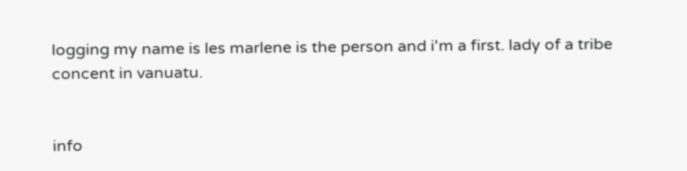logging my name is les marlene is the person and i'm a first. lady of a tribe concent in vanuatu.


info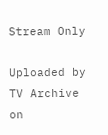Stream Only

Uploaded by TV Archive on